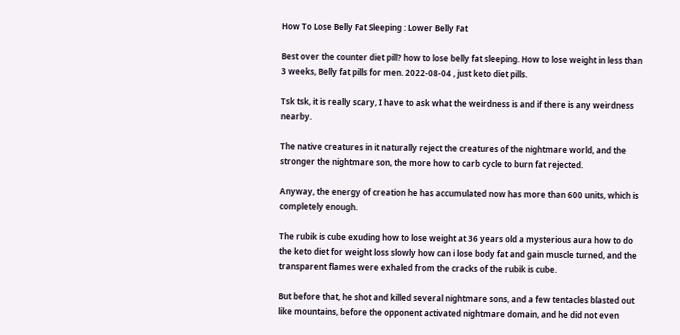How To Lose Belly Fat Sleeping : Lower Belly Fat

Best over the counter diet pill? how to lose belly fat sleeping. How to lose weight in less than 3 weeks, Belly fat pills for men. 2022-08-04 , just keto diet pills.

Tsk tsk, it is really scary, I have to ask what the weirdness is and if there is any weirdness nearby.

The native creatures in it naturally reject the creatures of the nightmare world, and the stronger the nightmare son, the more how to carb cycle to burn fat rejected.

Anyway, the energy of creation he has accumulated now has more than 600 units, which is completely enough.

The rubik is cube exuding how to lose weight at 36 years old a mysterious aura how to do the keto diet for weight loss slowly how can i lose body fat and gain muscle turned, and the transparent flames were exhaled from the cracks of the rubik is cube.

But before that, he shot and killed several nightmare sons, and a few tentacles blasted out like mountains, before the opponent activated nightmare domain, and he did not even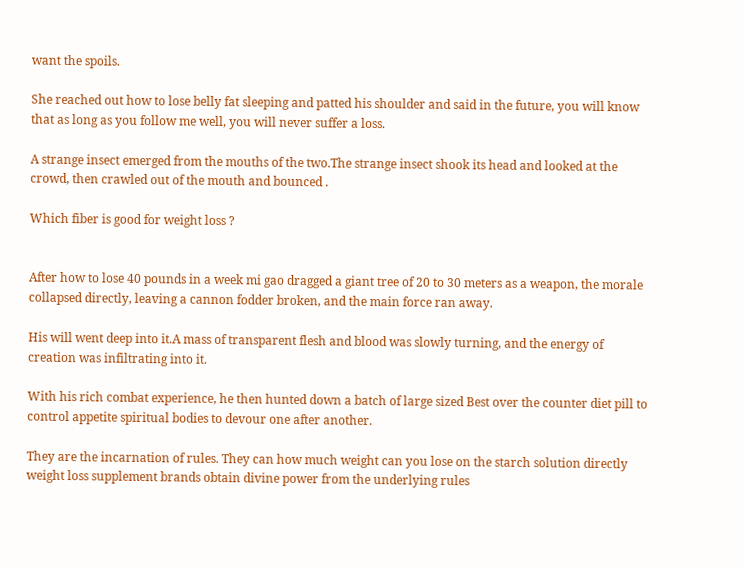want the spoils.

She reached out how to lose belly fat sleeping and patted his shoulder and said in the future, you will know that as long as you follow me well, you will never suffer a loss.

A strange insect emerged from the mouths of the two.The strange insect shook its head and looked at the crowd, then crawled out of the mouth and bounced .

Which fiber is good for weight loss ?


After how to lose 40 pounds in a week mi gao dragged a giant tree of 20 to 30 meters as a weapon, the morale collapsed directly, leaving a cannon fodder broken, and the main force ran away.

His will went deep into it.A mass of transparent flesh and blood was slowly turning, and the energy of creation was infiltrating into it.

With his rich combat experience, he then hunted down a batch of large sized Best over the counter diet pill to control appetite spiritual bodies to devour one after another.

They are the incarnation of rules. They can how much weight can you lose on the starch solution directly weight loss supplement brands obtain divine power from the underlying rules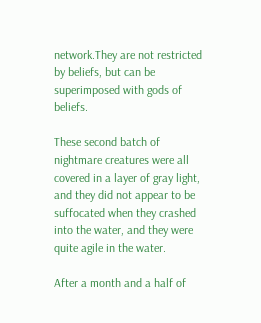network.They are not restricted by beliefs, but can be superimposed with gods of beliefs.

These second batch of nightmare creatures were all covered in a layer of gray light, and they did not appear to be suffocated when they crashed into the water, and they were quite agile in the water.

After a month and a half of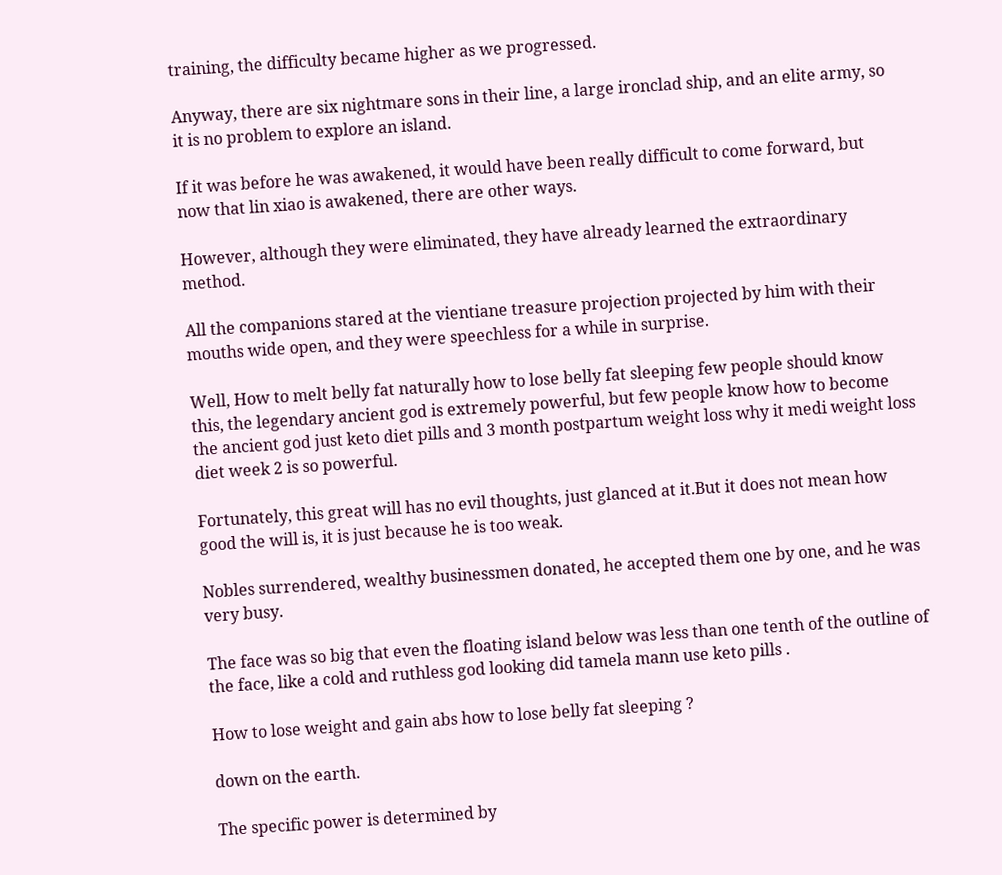training, the difficulty became higher as we progressed.

Anyway, there are six nightmare sons in their line, a large ironclad ship, and an elite army, so it is no problem to explore an island.

If it was before he was awakened, it would have been really difficult to come forward, but now that lin xiao is awakened, there are other ways.

However, although they were eliminated, they have already learned the extraordinary method.

All the companions stared at the vientiane treasure projection projected by him with their mouths wide open, and they were speechless for a while in surprise.

Well, How to melt belly fat naturally how to lose belly fat sleeping few people should know this, the legendary ancient god is extremely powerful, but few people know how to become the ancient god just keto diet pills and 3 month postpartum weight loss why it medi weight loss diet week 2 is so powerful.

Fortunately, this great will has no evil thoughts, just glanced at it.But it does not mean how good the will is, it is just because he is too weak.

Nobles surrendered, wealthy businessmen donated, he accepted them one by one, and he was very busy.

The face was so big that even the floating island below was less than one tenth of the outline of the face, like a cold and ruthless god looking did tamela mann use keto pills .

How to lose weight and gain abs how to lose belly fat sleeping ?

down on the earth.

The specific power is determined by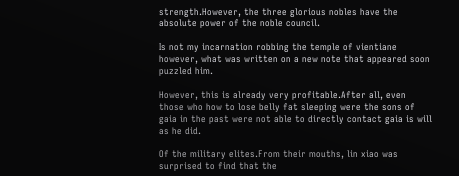strength.However, the three glorious nobles have the absolute power of the noble council.

Is not my incarnation robbing the temple of vientiane however, what was written on a new note that appeared soon puzzled him.

However, this is already very profitable.After all, even those who how to lose belly fat sleeping were the sons of gaia in the past were not able to directly contact gaia is will as he did.

Of the military elites.From their mouths, lin xiao was surprised to find that the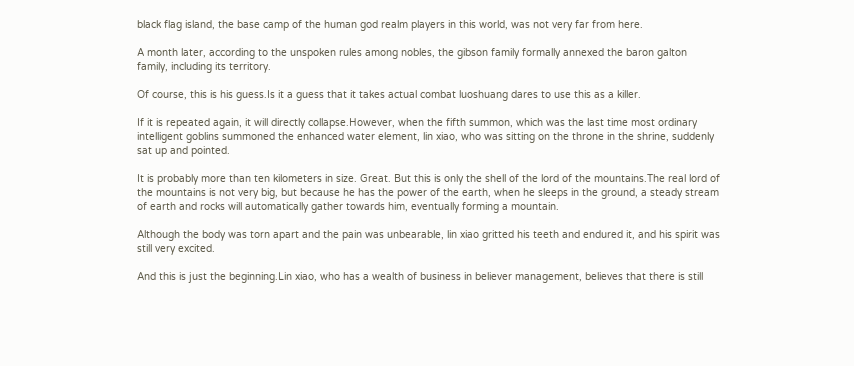black flag island, the base camp of the human god realm players in this world, was not very far from here.

A month later, according to the unspoken rules among nobles, the gibson family formally annexed the baron galton family, including its territory.

Of course, this is his guess.Is it a guess that it takes actual combat luoshuang dares to use this as a killer.

If it is repeated again, it will directly collapse.However, when the fifth summon, which was the last time most ordinary intelligent goblins summoned the enhanced water element, lin xiao, who was sitting on the throne in the shrine, suddenly sat up and pointed.

It is probably more than ten kilometers in size. Great. But this is only the shell of the lord of the mountains.The real lord of the mountains is not very big, but because he has the power of the earth, when he sleeps in the ground, a steady stream of earth and rocks will automatically gather towards him, eventually forming a mountain.

Although the body was torn apart and the pain was unbearable, lin xiao gritted his teeth and endured it, and his spirit was still very excited.

And this is just the beginning.Lin xiao, who has a wealth of business in believer management, believes that there is still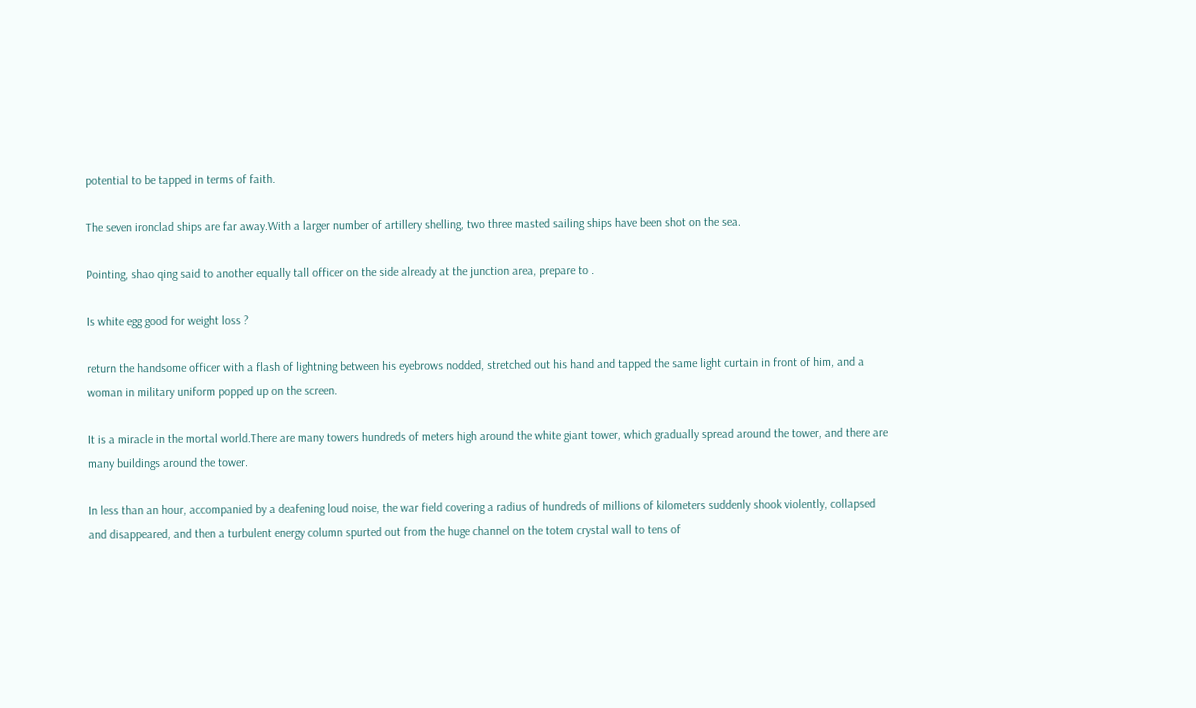potential to be tapped in terms of faith.

The seven ironclad ships are far away.With a larger number of artillery shelling, two three masted sailing ships have been shot on the sea.

Pointing, shao qing said to another equally tall officer on the side already at the junction area, prepare to .

Is white egg good for weight loss ?

return the handsome officer with a flash of lightning between his eyebrows nodded, stretched out his hand and tapped the same light curtain in front of him, and a woman in military uniform popped up on the screen.

It is a miracle in the mortal world.There are many towers hundreds of meters high around the white giant tower, which gradually spread around the tower, and there are many buildings around the tower.

In less than an hour, accompanied by a deafening loud noise, the war field covering a radius of hundreds of millions of kilometers suddenly shook violently, collapsed and disappeared, and then a turbulent energy column spurted out from the huge channel on the totem crystal wall to tens of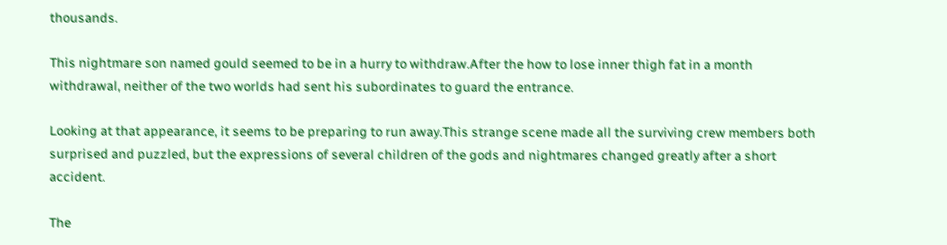thousands.

This nightmare son named gould seemed to be in a hurry to withdraw.After the how to lose inner thigh fat in a month withdrawal, neither of the two worlds had sent his subordinates to guard the entrance.

Looking at that appearance, it seems to be preparing to run away.This strange scene made all the surviving crew members both surprised and puzzled, but the expressions of several children of the gods and nightmares changed greatly after a short accident.

The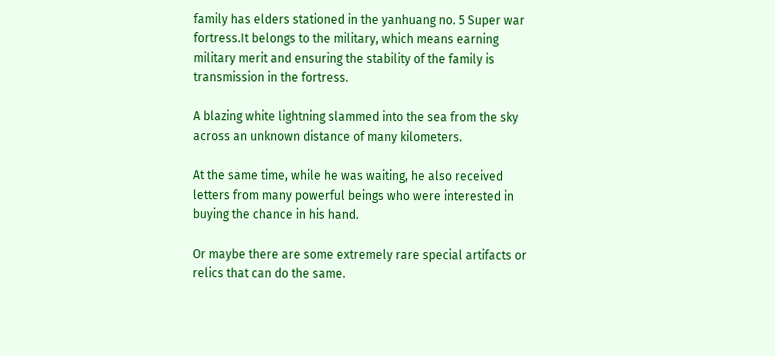family has elders stationed in the yanhuang no. 5 Super war fortress.It belongs to the military, which means earning military merit and ensuring the stability of the family is transmission in the fortress.

A blazing white lightning slammed into the sea from the sky across an unknown distance of many kilometers.

At the same time, while he was waiting, he also received letters from many powerful beings who were interested in buying the chance in his hand.

Or maybe there are some extremely rare special artifacts or relics that can do the same.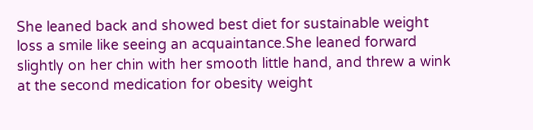She leaned back and showed best diet for sustainable weight loss a smile like seeing an acquaintance.She leaned forward slightly on her chin with her smooth little hand, and threw a wink at the second medication for obesity weight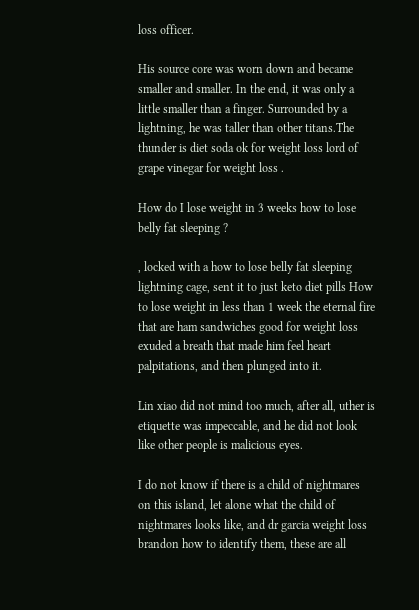loss officer.

His source core was worn down and became smaller and smaller. In the end, it was only a little smaller than a finger. Surrounded by a lightning, he was taller than other titans.The thunder is diet soda ok for weight loss lord of grape vinegar for weight loss .

How do I lose weight in 3 weeks how to lose belly fat sleeping ?

, locked with a how to lose belly fat sleeping lightning cage, sent it to just keto diet pills How to lose weight in less than 1 week the eternal fire that are ham sandwiches good for weight loss exuded a breath that made him feel heart palpitations, and then plunged into it.

Lin xiao did not mind too much, after all, uther is etiquette was impeccable, and he did not look like other people is malicious eyes.

I do not know if there is a child of nightmares on this island, let alone what the child of nightmares looks like, and dr garcia weight loss brandon how to identify them, these are all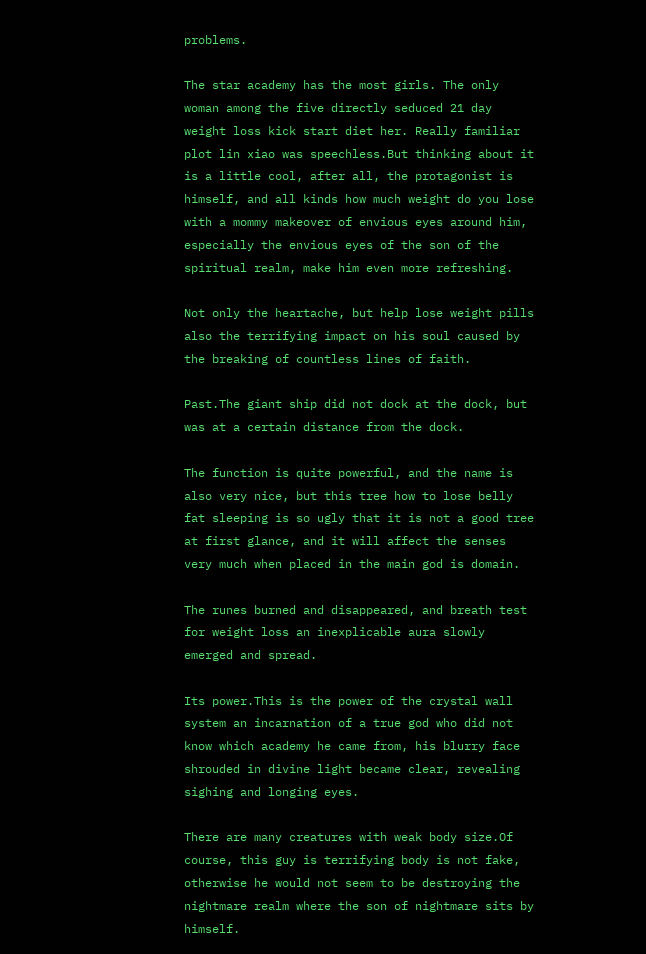problems.

The star academy has the most girls. The only woman among the five directly seduced 21 day weight loss kick start diet her. Really familiar plot lin xiao was speechless.But thinking about it is a little cool, after all, the protagonist is himself, and all kinds how much weight do you lose with a mommy makeover of envious eyes around him, especially the envious eyes of the son of the spiritual realm, make him even more refreshing.

Not only the heartache, but help lose weight pills also the terrifying impact on his soul caused by the breaking of countless lines of faith.

Past.The giant ship did not dock at the dock, but was at a certain distance from the dock.

The function is quite powerful, and the name is also very nice, but this tree how to lose belly fat sleeping is so ugly that it is not a good tree at first glance, and it will affect the senses very much when placed in the main god is domain.

The runes burned and disappeared, and breath test for weight loss an inexplicable aura slowly emerged and spread.

Its power.This is the power of the crystal wall system an incarnation of a true god who did not know which academy he came from, his blurry face shrouded in divine light became clear, revealing sighing and longing eyes.

There are many creatures with weak body size.Of course, this guy is terrifying body is not fake, otherwise he would not seem to be destroying the nightmare realm where the son of nightmare sits by himself.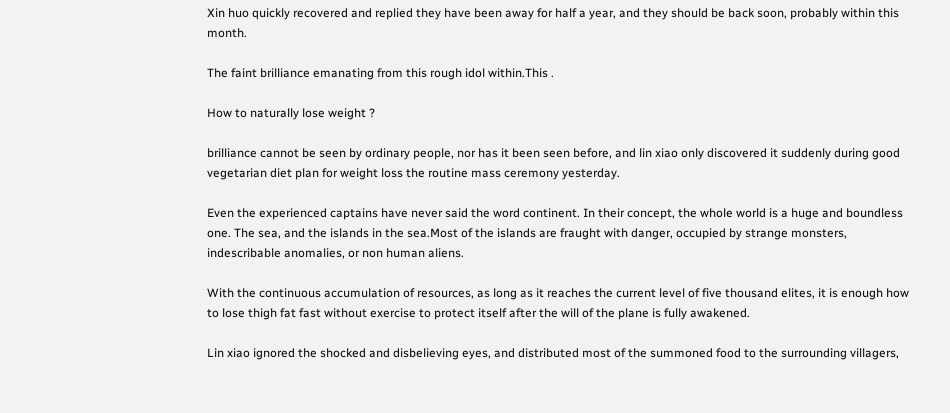Xin huo quickly recovered and replied they have been away for half a year, and they should be back soon, probably within this month.

The faint brilliance emanating from this rough idol within.This .

How to naturally lose weight ?

brilliance cannot be seen by ordinary people, nor has it been seen before, and lin xiao only discovered it suddenly during good vegetarian diet plan for weight loss the routine mass ceremony yesterday.

Even the experienced captains have never said the word continent. In their concept, the whole world is a huge and boundless one. The sea, and the islands in the sea.Most of the islands are fraught with danger, occupied by strange monsters, indescribable anomalies, or non human aliens.

With the continuous accumulation of resources, as long as it reaches the current level of five thousand elites, it is enough how to lose thigh fat fast without exercise to protect itself after the will of the plane is fully awakened.

Lin xiao ignored the shocked and disbelieving eyes, and distributed most of the summoned food to the surrounding villagers,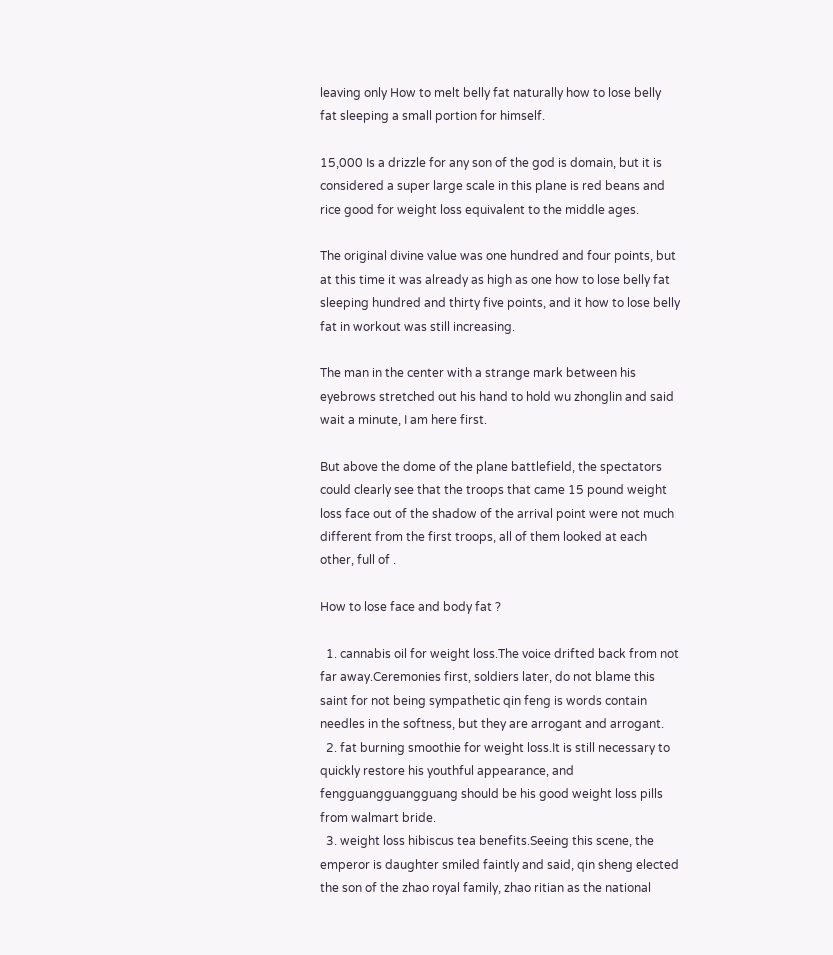leaving only How to melt belly fat naturally how to lose belly fat sleeping a small portion for himself.

15,000 Is a drizzle for any son of the god is domain, but it is considered a super large scale in this plane is red beans and rice good for weight loss equivalent to the middle ages.

The original divine value was one hundred and four points, but at this time it was already as high as one how to lose belly fat sleeping hundred and thirty five points, and it how to lose belly fat in workout was still increasing.

The man in the center with a strange mark between his eyebrows stretched out his hand to hold wu zhonglin and said wait a minute, I am here first.

But above the dome of the plane battlefield, the spectators could clearly see that the troops that came 15 pound weight loss face out of the shadow of the arrival point were not much different from the first troops, all of them looked at each other, full of .

How to lose face and body fat ?

  1. cannabis oil for weight loss.The voice drifted back from not far away.Ceremonies first, soldiers later, do not blame this saint for not being sympathetic qin feng is words contain needles in the softness, but they are arrogant and arrogant.
  2. fat burning smoothie for weight loss.It is still necessary to quickly restore his youthful appearance, and fengguangguangguang should be his good weight loss pills from walmart bride.
  3. weight loss hibiscus tea benefits.Seeing this scene, the emperor is daughter smiled faintly and said, qin sheng elected the son of the zhao royal family, zhao ritian as the national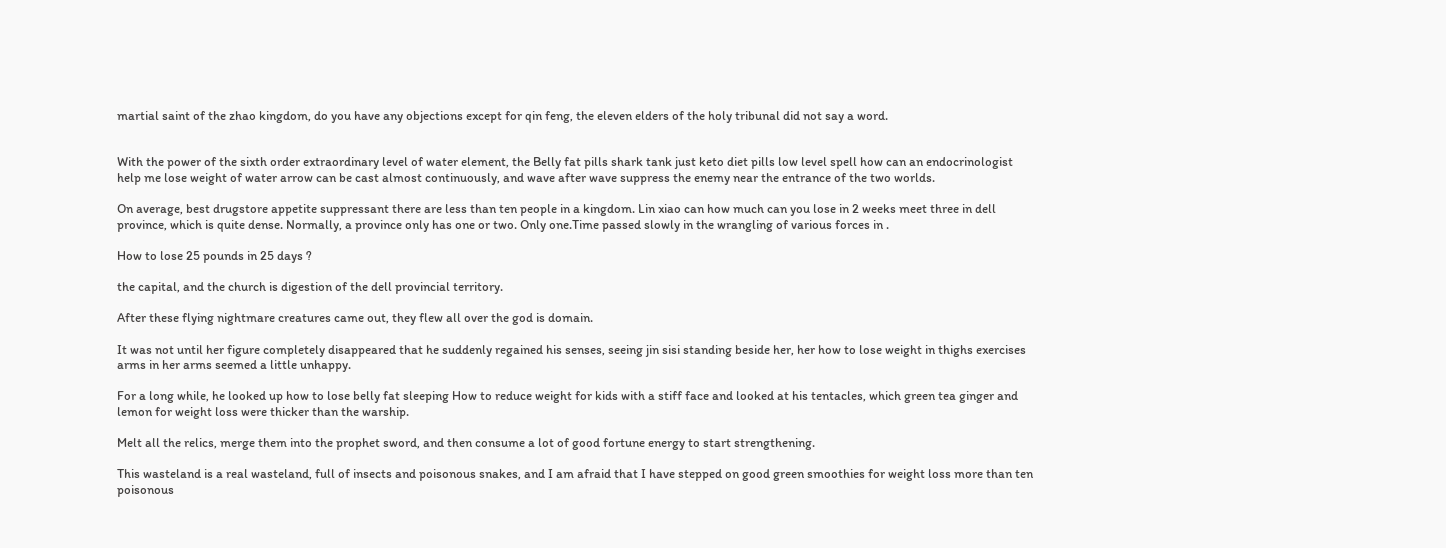martial saint of the zhao kingdom, do you have any objections except for qin feng, the eleven elders of the holy tribunal did not say a word.


With the power of the sixth order extraordinary level of water element, the Belly fat pills shark tank just keto diet pills low level spell how can an endocrinologist help me lose weight of water arrow can be cast almost continuously, and wave after wave suppress the enemy near the entrance of the two worlds.

On average, best drugstore appetite suppressant there are less than ten people in a kingdom. Lin xiao can how much can you lose in 2 weeks meet three in dell province, which is quite dense. Normally, a province only has one or two. Only one.Time passed slowly in the wrangling of various forces in .

How to lose 25 pounds in 25 days ?

the capital, and the church is digestion of the dell provincial territory.

After these flying nightmare creatures came out, they flew all over the god is domain.

It was not until her figure completely disappeared that he suddenly regained his senses, seeing jin sisi standing beside her, her how to lose weight in thighs exercises arms in her arms seemed a little unhappy.

For a long while, he looked up how to lose belly fat sleeping How to reduce weight for kids with a stiff face and looked at his tentacles, which green tea ginger and lemon for weight loss were thicker than the warship.

Melt all the relics, merge them into the prophet sword, and then consume a lot of good fortune energy to start strengthening.

This wasteland is a real wasteland, full of insects and poisonous snakes, and I am afraid that I have stepped on good green smoothies for weight loss more than ten poisonous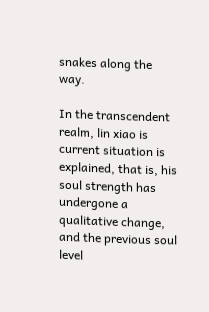snakes along the way.

In the transcendent realm, lin xiao is current situation is explained, that is, his soul strength has undergone a qualitative change, and the previous soul level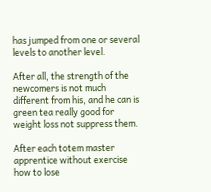has jumped from one or several levels to another level.

After all, the strength of the newcomers is not much different from his, and he can is green tea really good for weight loss not suppress them.

After each totem master apprentice without exercise how to lose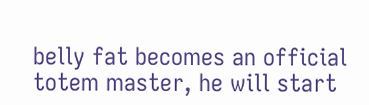belly fat becomes an official totem master, he will start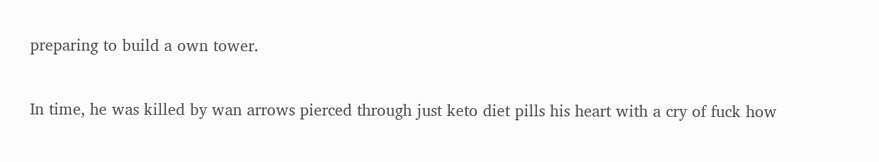preparing to build a own tower.

In time, he was killed by wan arrows pierced through just keto diet pills his heart with a cry of fuck how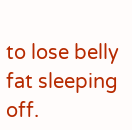to lose belly fat sleeping off.